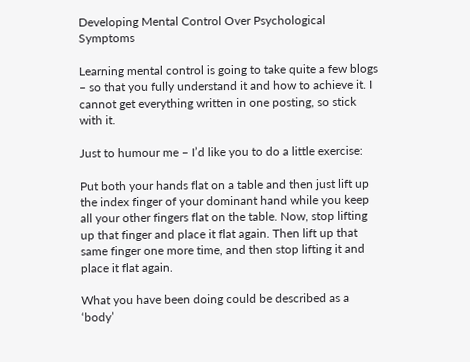Developing Mental Control Over Psychological Symptoms

Learning mental control is going to take quite a few blogs – so that you fully understand it and how to achieve it. I cannot get everything written in one posting, so stick with it.

Just to humour me – I’d like you to do a little exercise:

Put both your hands flat on a table and then just lift up the index finger of your dominant hand while you keep all your other fingers flat on the table. Now, stop lifting up that finger and place it flat again. Then lift up that same finger one more time, and then stop lifting it and place it flat again.

What you have been doing could be described as a ‘body’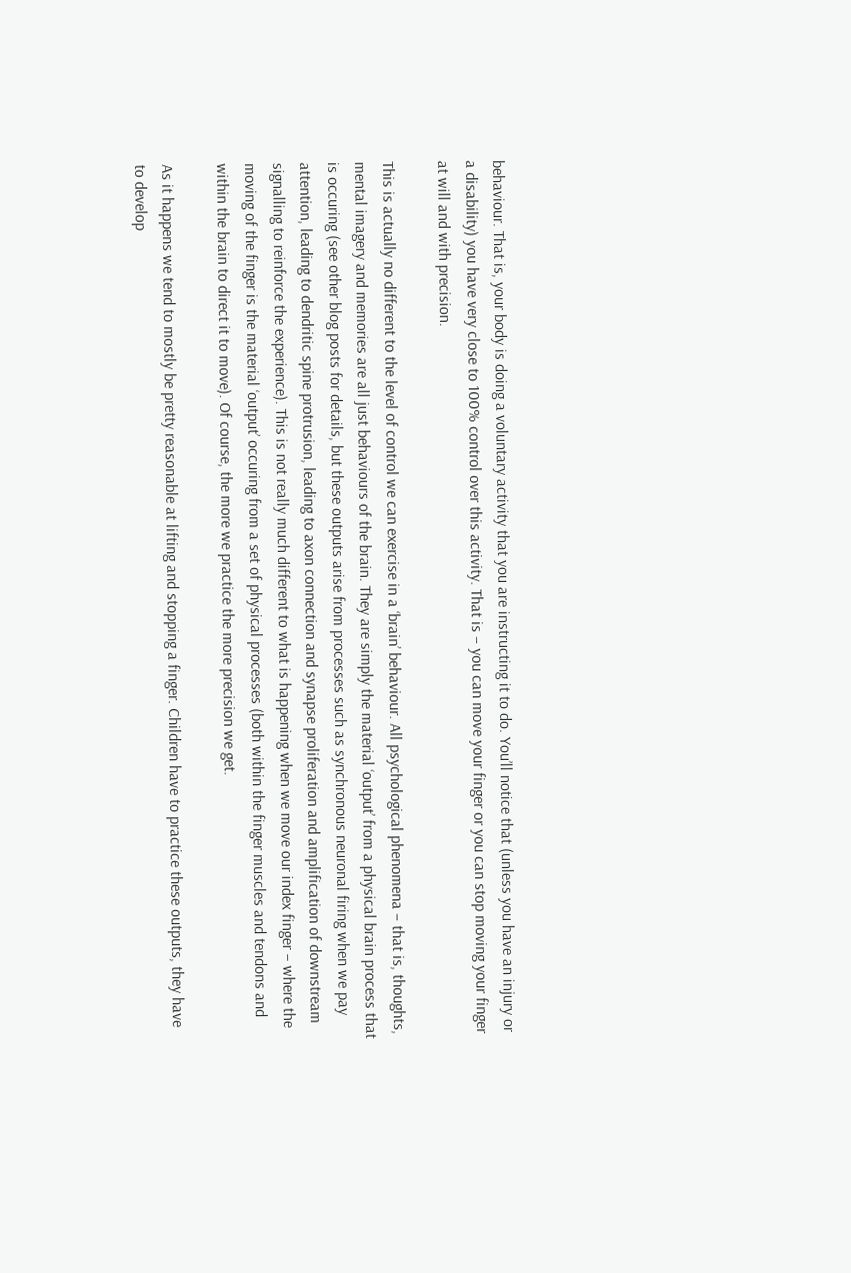behaviour. That is, your body is doing a voluntary activity that you are instructing it to do. You’ll notice that (unless you have an injury or a disability) you have very close to 100% control over this activity. That is – you can move your finger or you can stop moving your finger at will and with precision.

This is actually no different to the level of control we can exercise in a ‘brain’ behaviour. All psychological phenomena – that is, thoughts, mental imagery and memories are all just behaviours of the brain. They are simply the material ‘output’ from a physical brain process that is occuring (see other blog posts for details, but these outputs arise from processes such as synchronous neuronal firing when we pay attention, leading to dendritic spine protrusion, leading to axon connection and synapse proliferation and amplification of downstream signalling to reinforce the experience). This is not really much different to what is happening when we move our index finger – where the moving of the finger is the material ‘output’ occuring from a set of physical processes (both within the finger muscles and tendons and within the brain to direct it to move). Of course, the more we practice the more precision we get.

As it happens we tend to mostly be pretty reasonable at lifting and stopping a finger. Children have to practice these outputs, they have to develop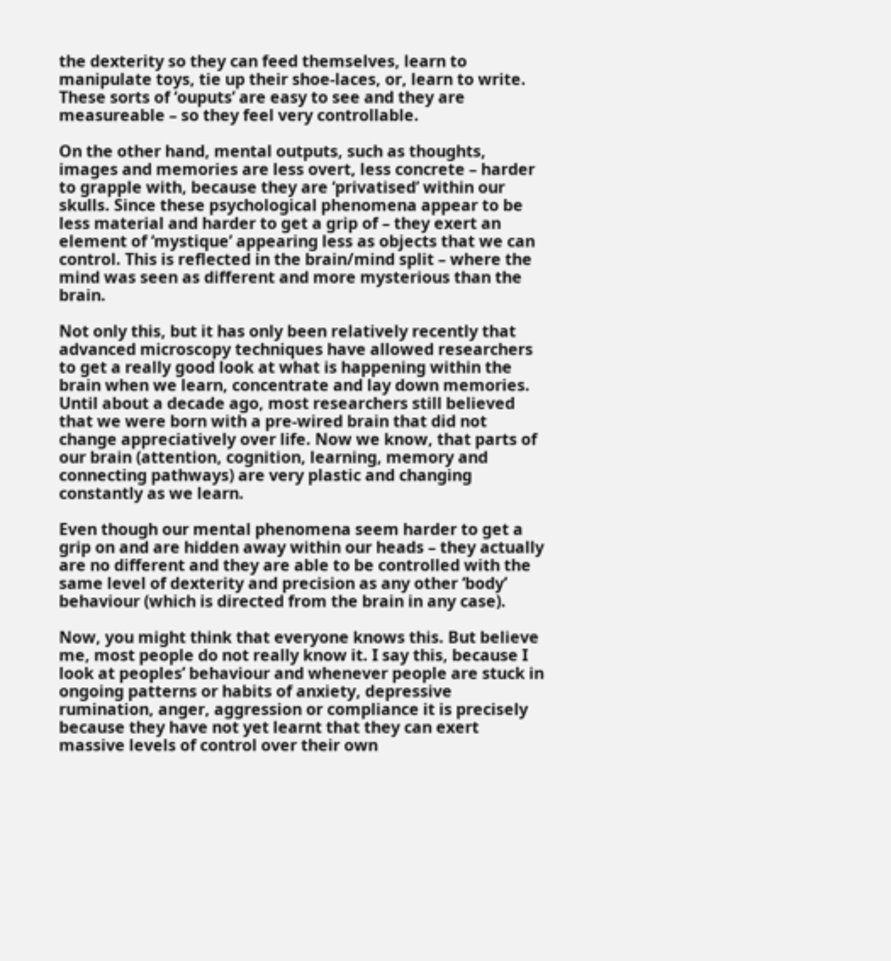the dexterity so they can feed themselves, learn to manipulate toys, tie up their shoe-laces, or, learn to write. These sorts of ‘ouputs’ are easy to see and they are measureable – so they feel very controllable.

On the other hand, mental outputs, such as thoughts, images and memories are less overt, less concrete – harder to grapple with, because they are ‘privatised’ within our skulls. Since these psychological phenomena appear to be less material and harder to get a grip of – they exert an element of ‘mystique’ appearing less as objects that we can control. This is reflected in the brain/mind split – where the mind was seen as different and more mysterious than the brain.

Not only this, but it has only been relatively recently that advanced microscopy techniques have allowed researchers to get a really good look at what is happening within the brain when we learn, concentrate and lay down memories. Until about a decade ago, most researchers still believed that we were born with a pre-wired brain that did not change appreciatively over life. Now we know, that parts of our brain (attention, cognition, learning, memory and connecting pathways) are very plastic and changing constantly as we learn.

Even though our mental phenomena seem harder to get a grip on and are hidden away within our heads – they actually are no different and they are able to be controlled with the same level of dexterity and precision as any other ‘body’ behaviour (which is directed from the brain in any case).

Now, you might think that everyone knows this. But believe me, most people do not really know it. I say this, because I look at peoples’ behaviour and whenever people are stuck in ongoing patterns or habits of anxiety, depressive rumination, anger, aggression or compliance it is precisely because they have not yet learnt that they can exert massive levels of control over their own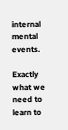internal mental events.

Exactly what we need to learn to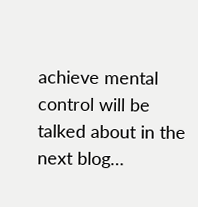achieve mental control will be talked about in the next blog…